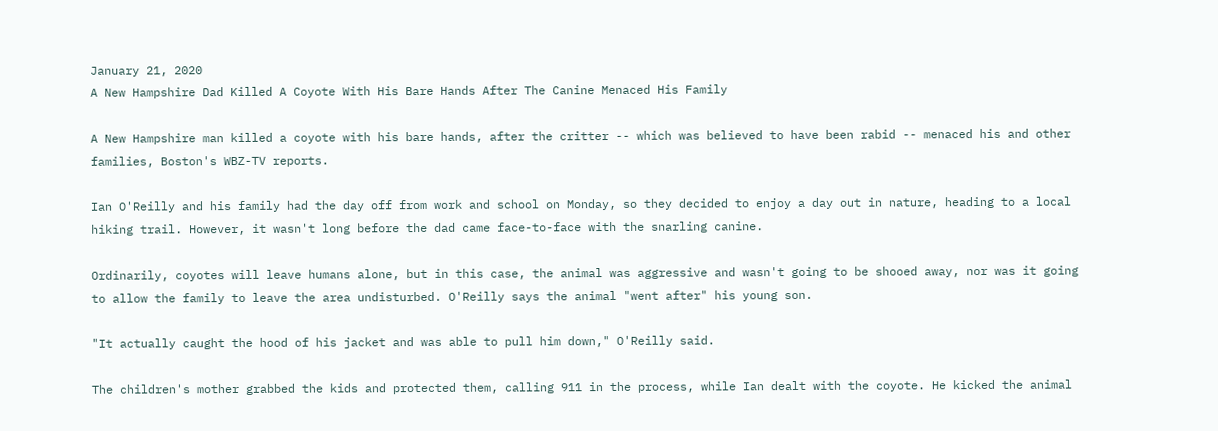January 21, 2020
A New Hampshire Dad Killed A Coyote With His Bare Hands After The Canine Menaced His Family

A New Hampshire man killed a coyote with his bare hands, after the critter -- which was believed to have been rabid -- menaced his and other families, Boston's WBZ-TV reports.

Ian O'Reilly and his family had the day off from work and school on Monday, so they decided to enjoy a day out in nature, heading to a local hiking trail. However, it wasn't long before the dad came face-to-face with the snarling canine.

Ordinarily, coyotes will leave humans alone, but in this case, the animal was aggressive and wasn't going to be shooed away, nor was it going to allow the family to leave the area undisturbed. O'Reilly says the animal "went after" his young son.

"It actually caught the hood of his jacket and was able to pull him down," O'Reilly said.

The children's mother grabbed the kids and protected them, calling 911 in the process, while Ian dealt with the coyote. He kicked the animal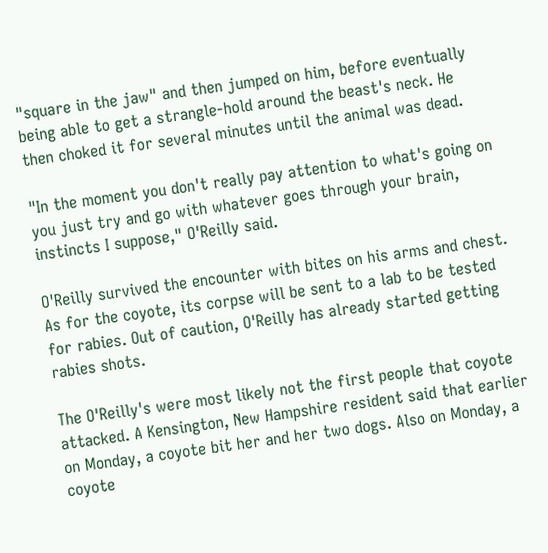"square in the jaw" and then jumped on him, before eventually being able to get a strangle-hold around the beast's neck. He then choked it for several minutes until the animal was dead.

"In the moment you don't really pay attention to what's going on you just try and go with whatever goes through your brain, instincts I suppose," O'Reilly said.

O'Reilly survived the encounter with bites on his arms and chest. As for the coyote, its corpse will be sent to a lab to be tested for rabies. Out of caution, O'Reilly has already started getting rabies shots.

The O'Reilly's were most likely not the first people that coyote attacked. A Kensington, New Hampshire resident said that earlier on Monday, a coyote bit her and her two dogs. Also on Monday, a coyote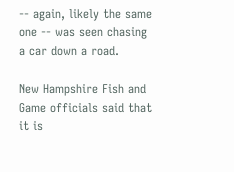-- again, likely the same one -- was seen chasing a car down a road.

New Hampshire Fish and Game officials said that it is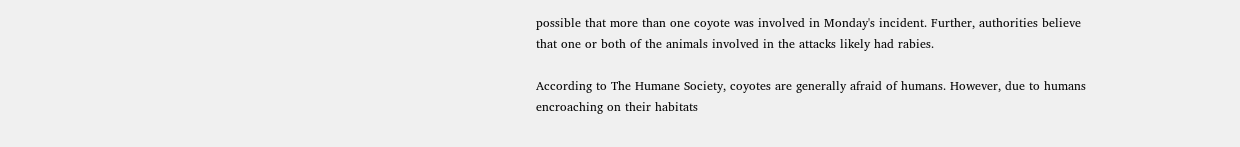possible that more than one coyote was involved in Monday's incident. Further, authorities believe that one or both of the animals involved in the attacks likely had rabies.

According to The Humane Society, coyotes are generally afraid of humans. However, due to humans encroaching on their habitats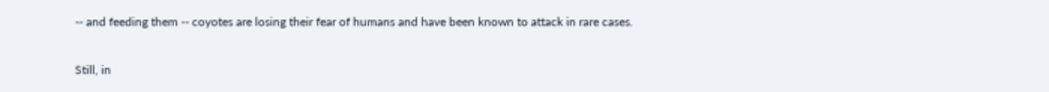-- and feeding them -- coyotes are losing their fear of humans and have been known to attack in rare cases.

Still, in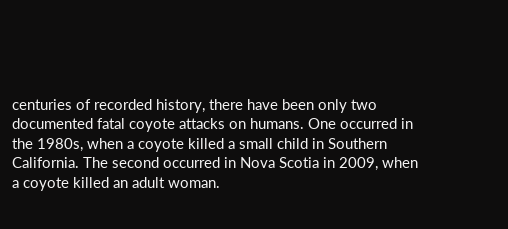centuries of recorded history, there have been only two documented fatal coyote attacks on humans. One occurred in the 1980s, when a coyote killed a small child in Southern California. The second occurred in Nova Scotia in 2009, when a coyote killed an adult woman.